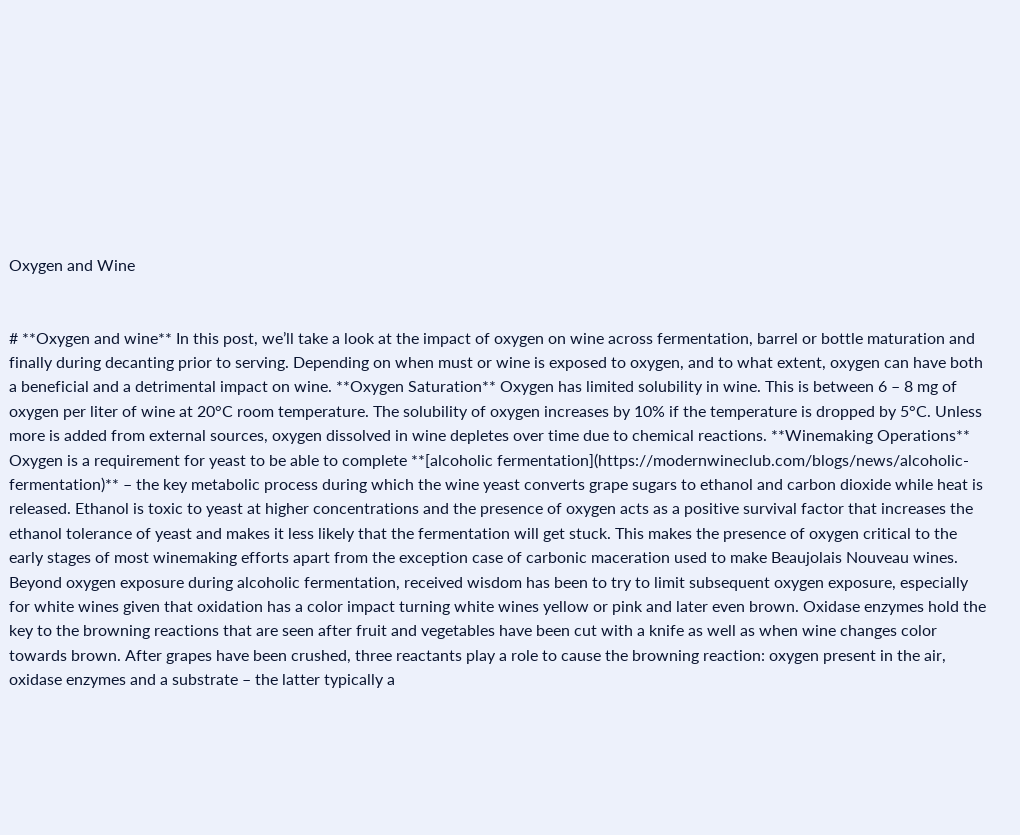Oxygen and Wine


# **Oxygen and wine** In this post, we’ll take a look at the impact of oxygen on wine across fermentation, barrel or bottle maturation and finally during decanting prior to serving. Depending on when must or wine is exposed to oxygen, and to what extent, oxygen can have both a beneficial and a detrimental impact on wine. **Oxygen Saturation** Oxygen has limited solubility in wine. This is between 6 – 8 mg of oxygen per liter of wine at 20°C room temperature. The solubility of oxygen increases by 10% if the temperature is dropped by 5°C. Unless more is added from external sources, oxygen dissolved in wine depletes over time due to chemical reactions. **Winemaking Operations** Oxygen is a requirement for yeast to be able to complete **[alcoholic fermentation](https://modernwineclub.com/blogs/news/alcoholic-fermentation)** – the key metabolic process during which the wine yeast converts grape sugars to ethanol and carbon dioxide while heat is released. Ethanol is toxic to yeast at higher concentrations and the presence of oxygen acts as a positive survival factor that increases the ethanol tolerance of yeast and makes it less likely that the fermentation will get stuck. This makes the presence of oxygen critical to the early stages of most winemaking efforts apart from the exception case of carbonic maceration used to make Beaujolais Nouveau wines. Beyond oxygen exposure during alcoholic fermentation, received wisdom has been to try to limit subsequent oxygen exposure, especially for white wines given that oxidation has a color impact turning white wines yellow or pink and later even brown. Oxidase enzymes hold the key to the browning reactions that are seen after fruit and vegetables have been cut with a knife as well as when wine changes color towards brown. After grapes have been crushed, three reactants play a role to cause the browning reaction: oxygen present in the air, oxidase enzymes and a substrate – the latter typically a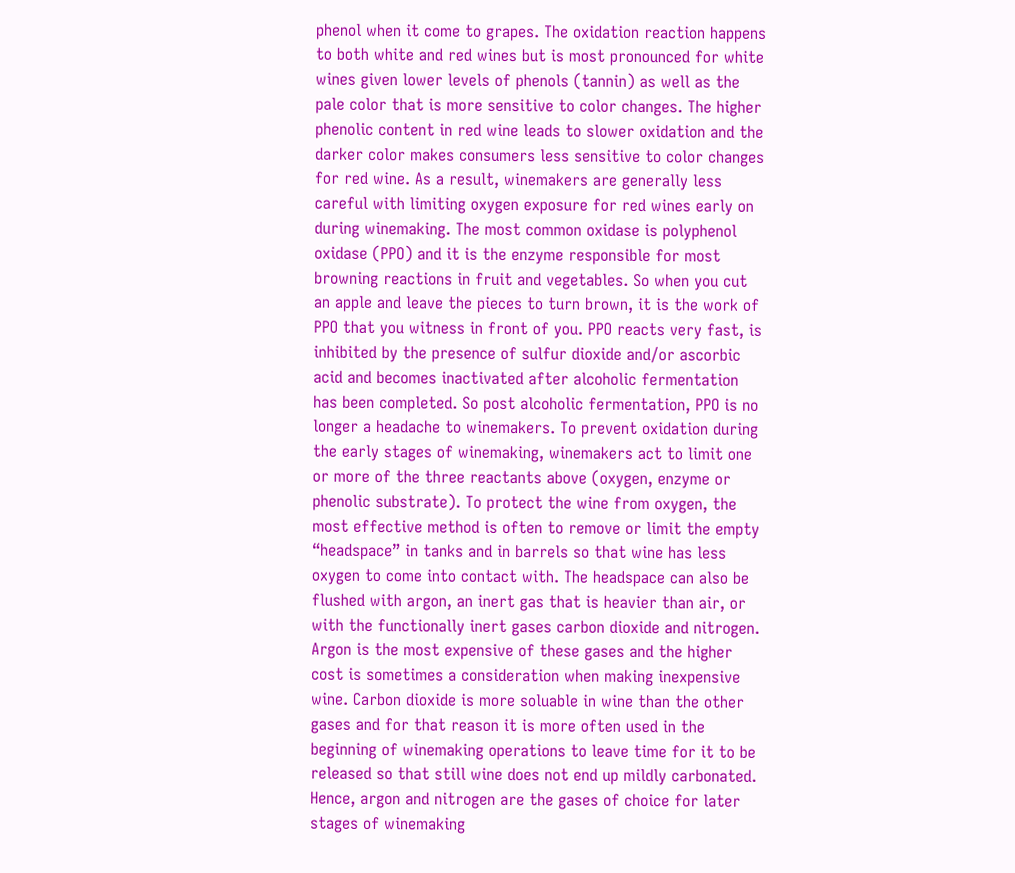phenol when it come to grapes. The oxidation reaction happens to both white and red wines but is most pronounced for white wines given lower levels of phenols (tannin) as well as the pale color that is more sensitive to color changes. The higher phenolic content in red wine leads to slower oxidation and the darker color makes consumers less sensitive to color changes for red wine. As a result, winemakers are generally less careful with limiting oxygen exposure for red wines early on during winemaking. The most common oxidase is polyphenol oxidase (PPO) and it is the enzyme responsible for most browning reactions in fruit and vegetables. So when you cut an apple and leave the pieces to turn brown, it is the work of PPO that you witness in front of you. PPO reacts very fast, is inhibited by the presence of sulfur dioxide and/or ascorbic acid and becomes inactivated after alcoholic fermentation has been completed. So post alcoholic fermentation, PPO is no longer a headache to winemakers. To prevent oxidation during the early stages of winemaking, winemakers act to limit one or more of the three reactants above (oxygen, enzyme or phenolic substrate). To protect the wine from oxygen, the most effective method is often to remove or limit the empty “headspace” in tanks and in barrels so that wine has less oxygen to come into contact with. The headspace can also be flushed with argon, an inert gas that is heavier than air, or with the functionally inert gases carbon dioxide and nitrogen. Argon is the most expensive of these gases and the higher cost is sometimes a consideration when making inexpensive wine. Carbon dioxide is more soluable in wine than the other gases and for that reason it is more often used in the beginning of winemaking operations to leave time for it to be released so that still wine does not end up mildly carbonated. Hence, argon and nitrogen are the gases of choice for later stages of winemaking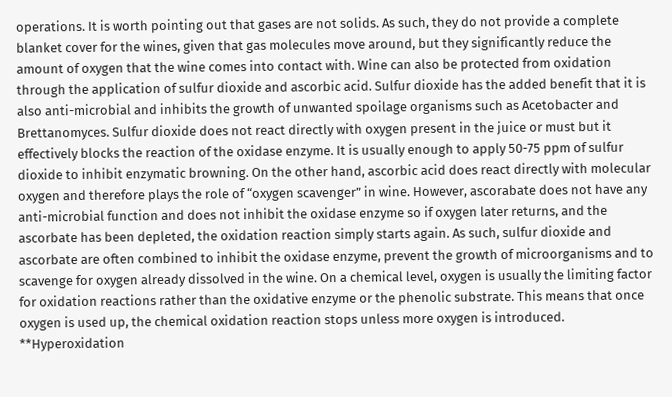operations. It is worth pointing out that gases are not solids. As such, they do not provide a complete blanket cover for the wines, given that gas molecules move around, but they significantly reduce the amount of oxygen that the wine comes into contact with. Wine can also be protected from oxidation through the application of sulfur dioxide and ascorbic acid. Sulfur dioxide has the added benefit that it is also anti-microbial and inhibits the growth of unwanted spoilage organisms such as Acetobacter and Brettanomyces. Sulfur dioxide does not react directly with oxygen present in the juice or must but it effectively blocks the reaction of the oxidase enzyme. It is usually enough to apply 50-75 ppm of sulfur dioxide to inhibit enzymatic browning. On the other hand, ascorbic acid does react directly with molecular oxygen and therefore plays the role of “oxygen scavenger” in wine. However, ascorabate does not have any anti-microbial function and does not inhibit the oxidase enzyme so if oxygen later returns, and the ascorbate has been depleted, the oxidation reaction simply starts again. As such, sulfur dioxide and ascorbate are often combined to inhibit the oxidase enzyme, prevent the growth of microorganisms and to scavenge for oxygen already dissolved in the wine. On a chemical level, oxygen is usually the limiting factor for oxidation reactions rather than the oxidative enzyme or the phenolic substrate. This means that once oxygen is used up, the chemical oxidation reaction stops unless more oxygen is introduced. **Hyperoxidation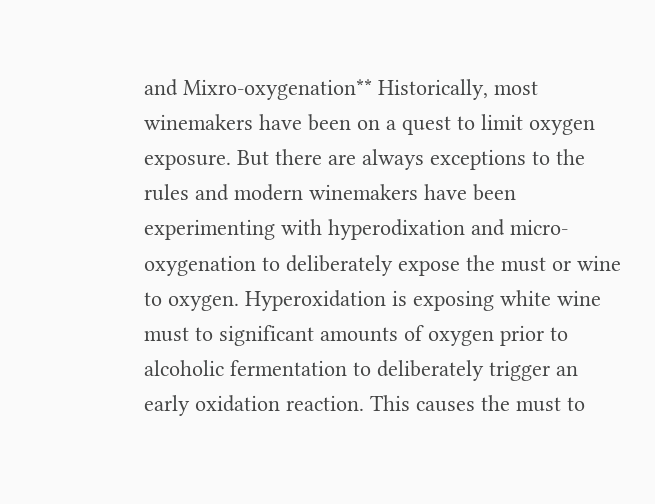and Mixro-oxygenation** Historically, most winemakers have been on a quest to limit oxygen exposure. But there are always exceptions to the rules and modern winemakers have been experimenting with hyperodixation and micro-oxygenation to deliberately expose the must or wine to oxygen. Hyperoxidation is exposing white wine must to significant amounts of oxygen prior to alcoholic fermentation to deliberately trigger an early oxidation reaction. This causes the must to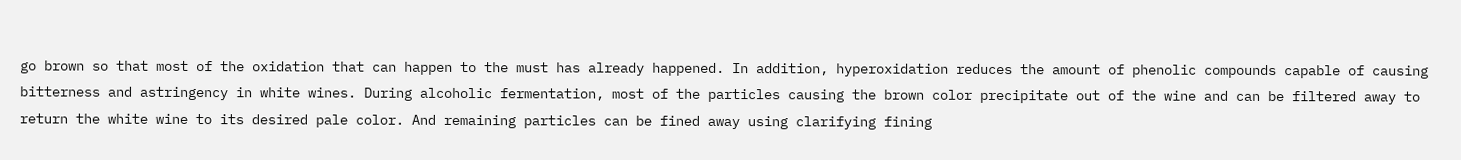go brown so that most of the oxidation that can happen to the must has already happened. In addition, hyperoxidation reduces the amount of phenolic compounds capable of causing bitterness and astringency in white wines. During alcoholic fermentation, most of the particles causing the brown color precipitate out of the wine and can be filtered away to return the white wine to its desired pale color. And remaining particles can be fined away using clarifying fining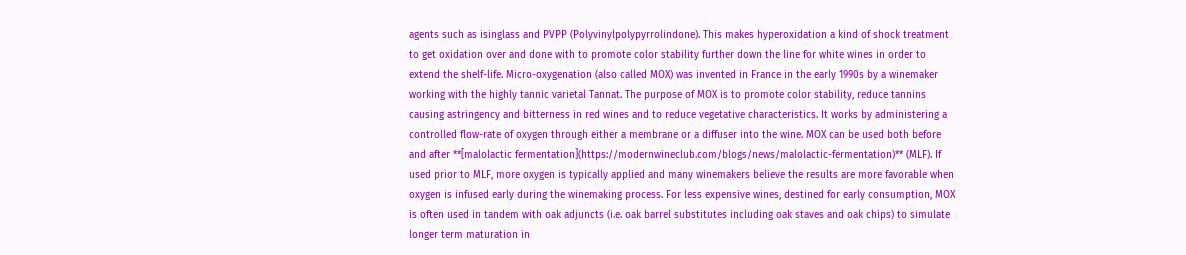agents such as isinglass and PVPP (Polyvinylpolypyrrolindone). This makes hyperoxidation a kind of shock treatment to get oxidation over and done with to promote color stability further down the line for white wines in order to extend the shelf-life. Micro-oxygenation (also called MOX) was invented in France in the early 1990s by a winemaker working with the highly tannic varietal Tannat. The purpose of MOX is to promote color stability, reduce tannins causing astringency and bitterness in red wines and to reduce vegetative characteristics. It works by administering a controlled flow-rate of oxygen through either a membrane or a diffuser into the wine. MOX can be used both before and after **[malolactic fermentation](https://modernwineclub.com/blogs/news/malolactic-fermentation)** (MLF). If used prior to MLF, more oxygen is typically applied and many winemakers believe the results are more favorable when oxygen is infused early during the winemaking process. For less expensive wines, destined for early consumption, MOX is often used in tandem with oak adjuncts (i.e. oak barrel substitutes including oak staves and oak chips) to simulate longer term maturation in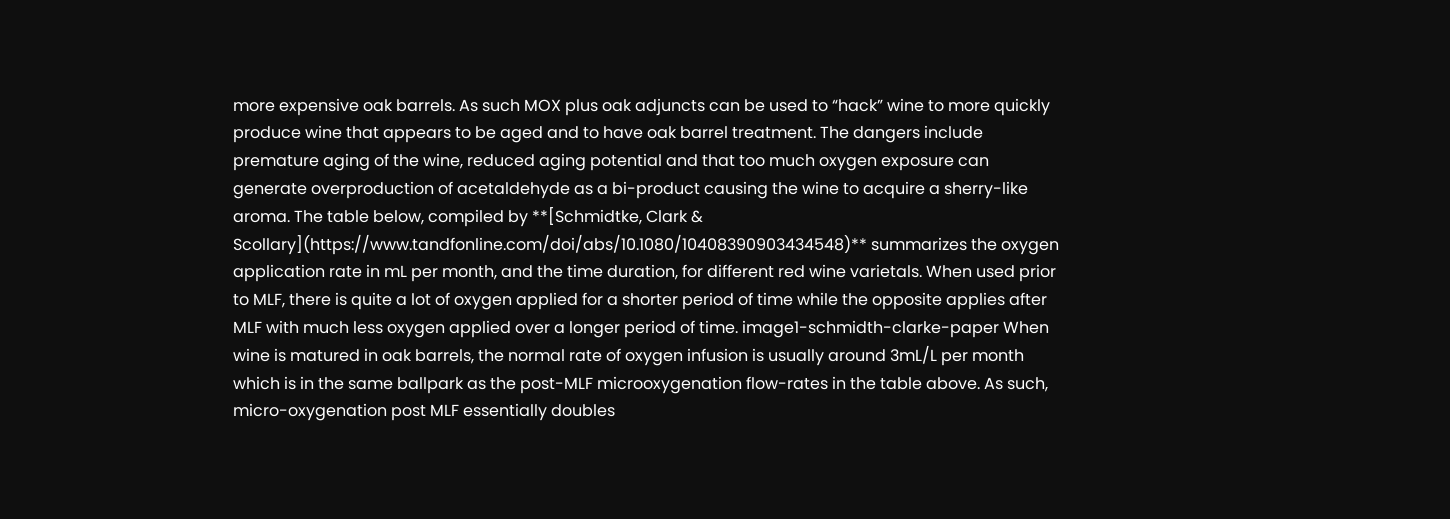more expensive oak barrels. As such MOX plus oak adjuncts can be used to “hack” wine to more quickly produce wine that appears to be aged and to have oak barrel treatment. The dangers include premature aging of the wine, reduced aging potential and that too much oxygen exposure can generate overproduction of acetaldehyde as a bi-product causing the wine to acquire a sherry-like aroma. The table below, compiled by **[Schmidtke, Clark & Scollary](https://www.tandfonline.com/doi/abs/10.1080/10408390903434548)** summarizes the oxygen application rate in mL per month, and the time duration, for different red wine varietals. When used prior to MLF, there is quite a lot of oxygen applied for a shorter period of time while the opposite applies after MLF with much less oxygen applied over a longer period of time. image1-schmidth-clarke-paper When wine is matured in oak barrels, the normal rate of oxygen infusion is usually around 3mL/L per month which is in the same ballpark as the post-MLF microoxygenation flow-rates in the table above. As such, micro-oxygenation post MLF essentially doubles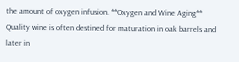the amount of oxygen infusion. **Oxygen and Wine Aging** Quality wine is often destined for maturation in oak barrels and later in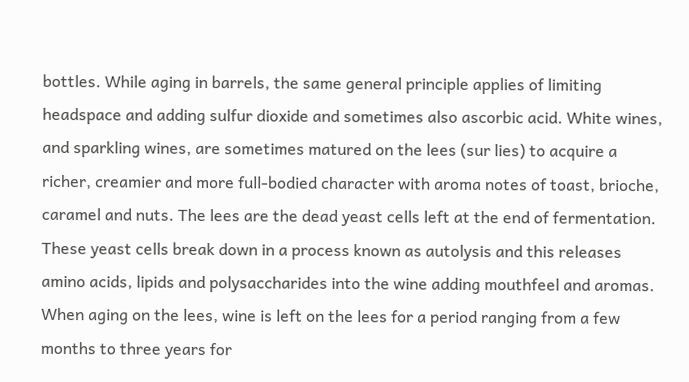bottles. While aging in barrels, the same general principle applies of limiting headspace and adding sulfur dioxide and sometimes also ascorbic acid. White wines, and sparkling wines, are sometimes matured on the lees (sur lies) to acquire a richer, creamier and more full-bodied character with aroma notes of toast, brioche, caramel and nuts. The lees are the dead yeast cells left at the end of fermentation. These yeast cells break down in a process known as autolysis and this releases amino acids, lipids and polysaccharides into the wine adding mouthfeel and aromas. When aging on the lees, wine is left on the lees for a period ranging from a few months to three years for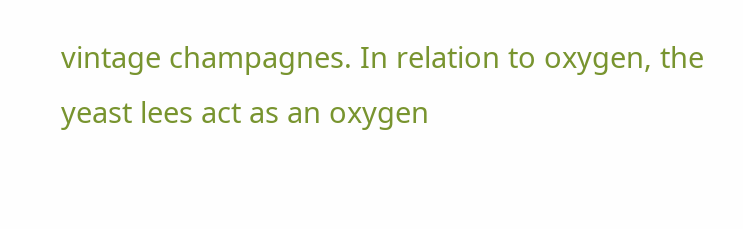vintage champagnes. In relation to oxygen, the yeast lees act as an oxygen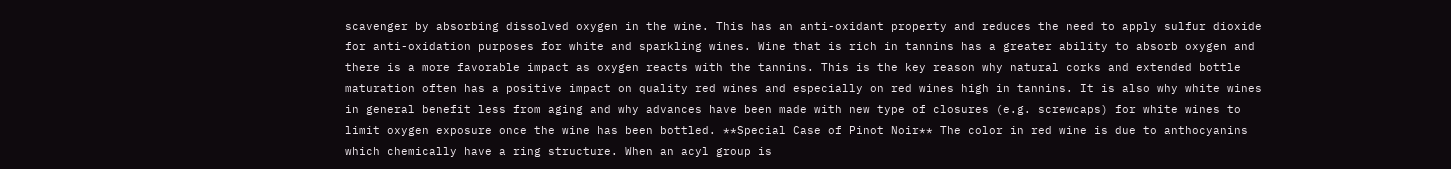scavenger by absorbing dissolved oxygen in the wine. This has an anti-oxidant property and reduces the need to apply sulfur dioxide for anti-oxidation purposes for white and sparkling wines. Wine that is rich in tannins has a greater ability to absorb oxygen and there is a more favorable impact as oxygen reacts with the tannins. This is the key reason why natural corks and extended bottle maturation often has a positive impact on quality red wines and especially on red wines high in tannins. It is also why white wines in general benefit less from aging and why advances have been made with new type of closures (e.g. screwcaps) for white wines to limit oxygen exposure once the wine has been bottled. **Special Case of Pinot Noir** The color in red wine is due to anthocyanins which chemically have a ring structure. When an acyl group is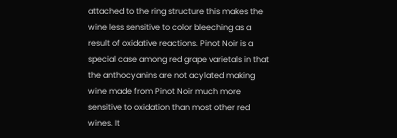attached to the ring structure this makes the wine less sensitive to color bleeching as a result of oxidative reactions. Pinot Noir is a special case among red grape varietals in that the anthocyanins are not acylated making wine made from Pinot Noir much more sensitive to oxidation than most other red wines. It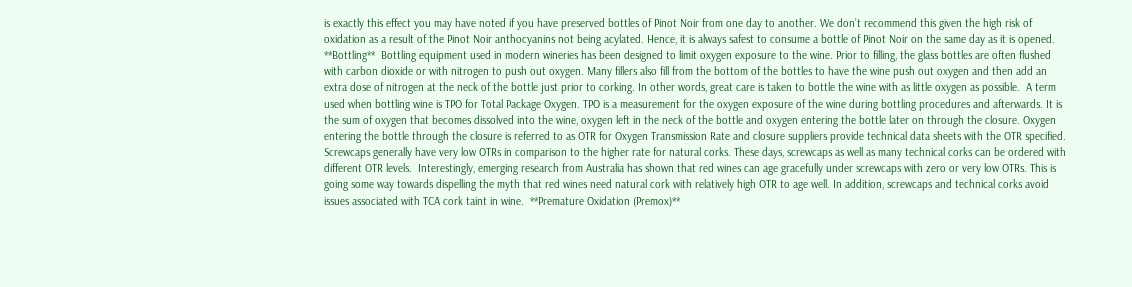is exactly this effect you may have noted if you have preserved bottles of Pinot Noir from one day to another. We don’t recommend this given the high risk of oxidation as a result of the Pinot Noir anthocyanins not being acylated. Hence, it is always safest to consume a bottle of Pinot Noir on the same day as it is opened. **Bottling**  Bottling equipment used in modern wineries has been designed to limit oxygen exposure to the wine. Prior to filling, the glass bottles are often flushed with carbon dioxide or with nitrogen to push out oxygen. Many fillers also fill from the bottom of the bottles to have the wine push out oxygen and then add an extra dose of nitrogen at the neck of the bottle just prior to corking. In other words, great care is taken to bottle the wine with as little oxygen as possible.  A term used when bottling wine is TPO for Total Package Oxygen. TPO is a measurement for the oxygen exposure of the wine during bottling procedures and afterwards. It is the sum of oxygen that becomes dissolved into the wine, oxygen left in the neck of the bottle and oxygen entering the bottle later on through the closure. Oxygen entering the bottle through the closure is referred to as OTR for Oxygen Transmission Rate and closure suppliers provide technical data sheets with the OTR specified. Screwcaps generally have very low OTRs in comparison to the higher rate for natural corks. These days, screwcaps as well as many technical corks can be ordered with different OTR levels.  Interestingly, emerging research from Australia has shown that red wines can age gracefully under screwcaps with zero or very low OTRs. This is going some way towards dispelling the myth that red wines need natural cork with relatively high OTR to age well. In addition, screwcaps and technical corks avoid issues associated with TCA cork taint in wine.  **Premature Oxidation (Premox)**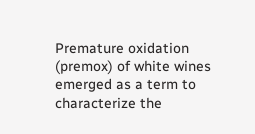Premature oxidation (premox) of white wines emerged as a term to characterize the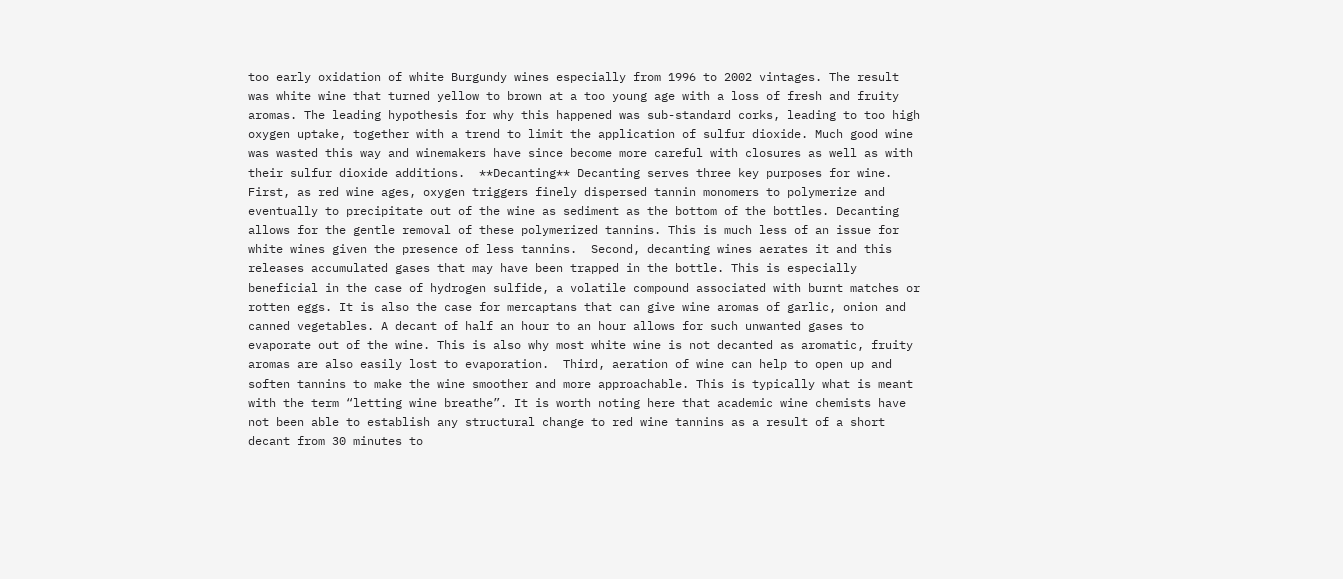too early oxidation of white Burgundy wines especially from 1996 to 2002 vintages. The result was white wine that turned yellow to brown at a too young age with a loss of fresh and fruity aromas. The leading hypothesis for why this happened was sub-standard corks, leading to too high oxygen uptake, together with a trend to limit the application of sulfur dioxide. Much good wine was wasted this way and winemakers have since become more careful with closures as well as with their sulfur dioxide additions.  **Decanting** Decanting serves three key purposes for wine. First, as red wine ages, oxygen triggers finely dispersed tannin monomers to polymerize and eventually to precipitate out of the wine as sediment as the bottom of the bottles. Decanting allows for the gentle removal of these polymerized tannins. This is much less of an issue for white wines given the presence of less tannins.  Second, decanting wines aerates it and this releases accumulated gases that may have been trapped in the bottle. This is especially beneficial in the case of hydrogen sulfide, a volatile compound associated with burnt matches or rotten eggs. It is also the case for mercaptans that can give wine aromas of garlic, onion and canned vegetables. A decant of half an hour to an hour allows for such unwanted gases to evaporate out of the wine. This is also why most white wine is not decanted as aromatic, fruity aromas are also easily lost to evaporation.  Third, aeration of wine can help to open up and soften tannins to make the wine smoother and more approachable. This is typically what is meant with the term “letting wine breathe”. It is worth noting here that academic wine chemists have not been able to establish any structural change to red wine tannins as a result of a short decant from 30 minutes to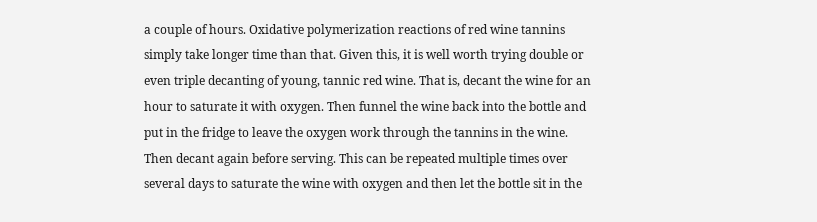a couple of hours. Oxidative polymerization reactions of red wine tannins simply take longer time than that. Given this, it is well worth trying double or even triple decanting of young, tannic red wine. That is, decant the wine for an hour to saturate it with oxygen. Then funnel the wine back into the bottle and put in the fridge to leave the oxygen work through the tannins in the wine. Then decant again before serving. This can be repeated multiple times over several days to saturate the wine with oxygen and then let the bottle sit in the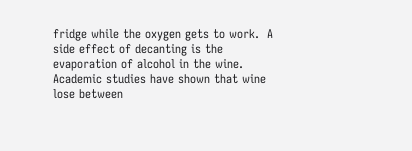fridge while the oxygen gets to work.  A side effect of decanting is the evaporation of alcohol in the wine. Academic studies have shown that wine lose between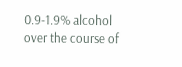0.9-1.9% alcohol over the course of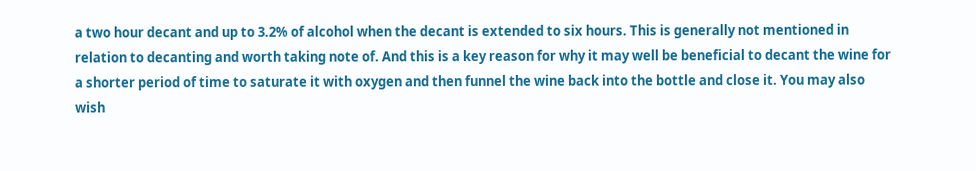a two hour decant and up to 3.2% of alcohol when the decant is extended to six hours. This is generally not mentioned in relation to decanting and worth taking note of. And this is a key reason for why it may well be beneficial to decant the wine for a shorter period of time to saturate it with oxygen and then funnel the wine back into the bottle and close it. You may also wish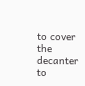to cover the decanter to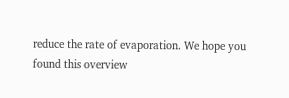reduce the rate of evaporation. We hope you found this overview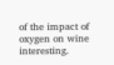of the impact of oxygen on wine interesting.